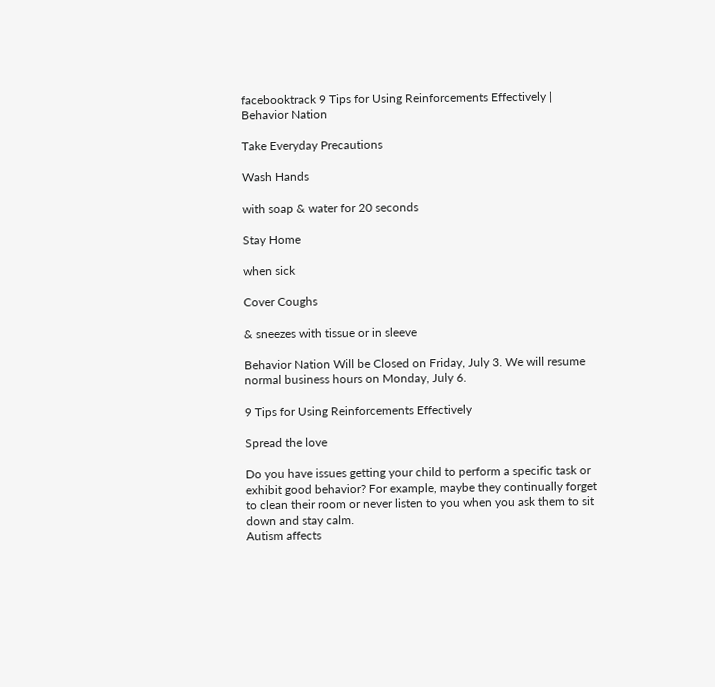facebooktrack 9 Tips for Using Reinforcements Effectively | Behavior Nation

Take Everyday Precautions

Wash Hands

with soap & water for 20 seconds

Stay Home

when sick

Cover Coughs

& sneezes with tissue or in sleeve

Behavior Nation Will be Closed on Friday, July 3. We will resume normal business hours on Monday, July 6.

9 Tips for Using Reinforcements Effectively

Spread the love

Do you have issues getting your child to perform a specific task or exhibit good behavior? For example, maybe they continually forget to clean their room or never listen to you when you ask them to sit down and stay calm.
Autism affects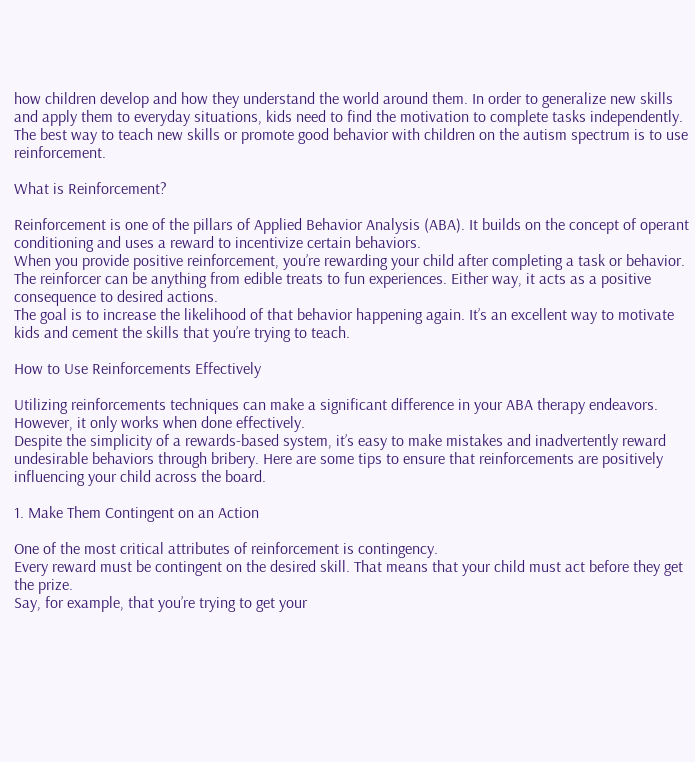how children develop and how they understand the world around them. In order to generalize new skills and apply them to everyday situations, kids need to find the motivation to complete tasks independently.
The best way to teach new skills or promote good behavior with children on the autism spectrum is to use reinforcement.

What is Reinforcement?

Reinforcement is one of the pillars of Applied Behavior Analysis (ABA). It builds on the concept of operant conditioning and uses a reward to incentivize certain behaviors.
When you provide positive reinforcement, you’re rewarding your child after completing a task or behavior. The reinforcer can be anything from edible treats to fun experiences. Either way, it acts as a positive consequence to desired actions.
The goal is to increase the likelihood of that behavior happening again. It’s an excellent way to motivate kids and cement the skills that you’re trying to teach.

How to Use Reinforcements Effectively

Utilizing reinforcements techniques can make a significant difference in your ABA therapy endeavors. However, it only works when done effectively.
Despite the simplicity of a rewards-based system, it’s easy to make mistakes and inadvertently reward undesirable behaviors through bribery. Here are some tips to ensure that reinforcements are positively influencing your child across the board.

1. Make Them Contingent on an Action

One of the most critical attributes of reinforcement is contingency.
Every reward must be contingent on the desired skill. That means that your child must act before they get the prize.
Say, for example, that you’re trying to get your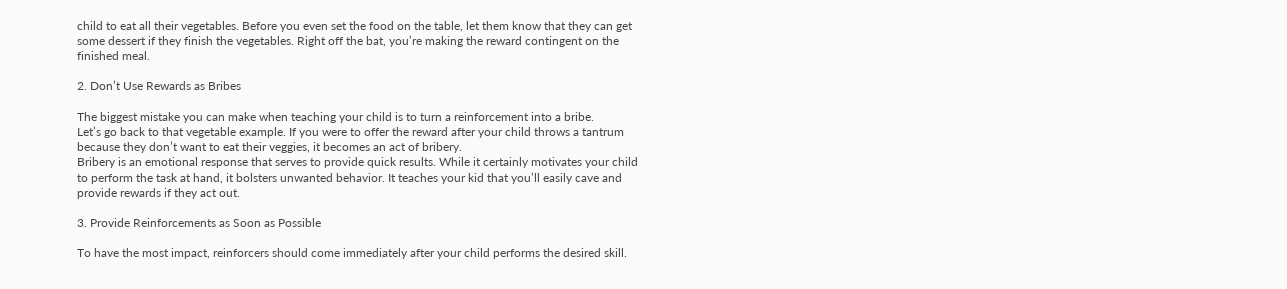child to eat all their vegetables. Before you even set the food on the table, let them know that they can get some dessert if they finish the vegetables. Right off the bat, you’re making the reward contingent on the finished meal.

2. Don’t Use Rewards as Bribes

The biggest mistake you can make when teaching your child is to turn a reinforcement into a bribe.
Let’s go back to that vegetable example. If you were to offer the reward after your child throws a tantrum because they don’t want to eat their veggies, it becomes an act of bribery.
Bribery is an emotional response that serves to provide quick results. While it certainly motivates your child to perform the task at hand, it bolsters unwanted behavior. It teaches your kid that you’ll easily cave and provide rewards if they act out.

3. Provide Reinforcements as Soon as Possible

To have the most impact, reinforcers should come immediately after your child performs the desired skill.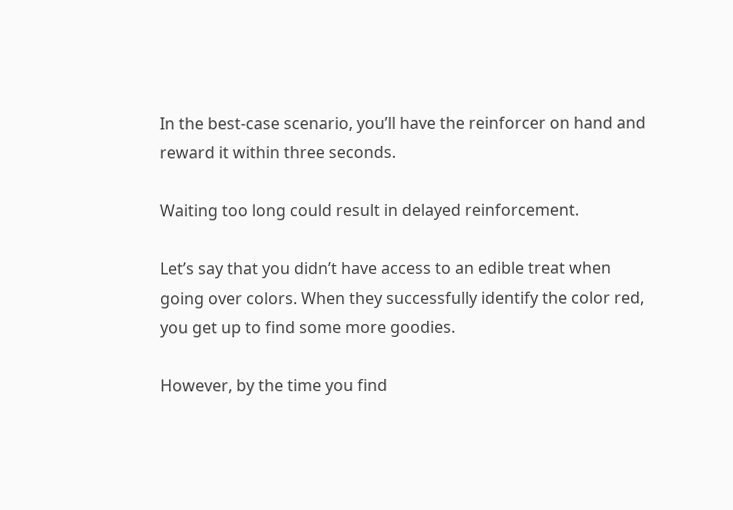In the best-case scenario, you’ll have the reinforcer on hand and reward it within three seconds.

Waiting too long could result in delayed reinforcement.

Let’s say that you didn’t have access to an edible treat when going over colors. When they successfully identify the color red, you get up to find some more goodies.

However, by the time you find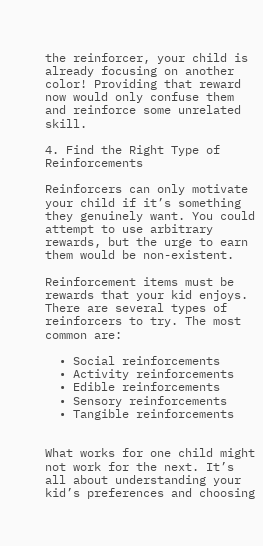the reinforcer, your child is already focusing on another color! Providing that reward now would only confuse them and reinforce some unrelated skill.

4. Find the Right Type of Reinforcements

Reinforcers can only motivate your child if it’s something they genuinely want. You could attempt to use arbitrary rewards, but the urge to earn them would be non-existent.

Reinforcement items must be rewards that your kid enjoys. There are several types of reinforcers to try. The most common are:

  • Social reinforcements
  • Activity reinforcements
  • Edible reinforcements
  • Sensory reinforcements
  • Tangible reinforcements


What works for one child might not work for the next. It’s all about understanding your kid’s preferences and choosing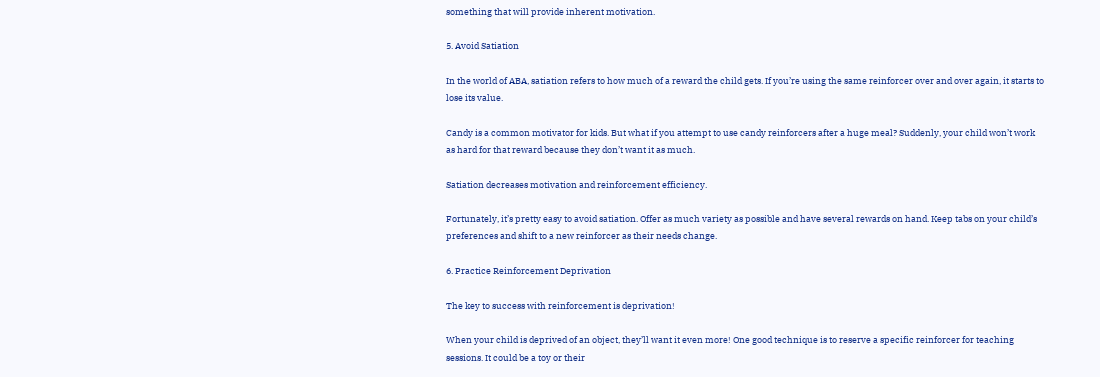something that will provide inherent motivation.

5. Avoid Satiation

In the world of ABA, satiation refers to how much of a reward the child gets. If you’re using the same reinforcer over and over again, it starts to lose its value.

Candy is a common motivator for kids. But what if you attempt to use candy reinforcers after a huge meal? Suddenly, your child won’t work as hard for that reward because they don’t want it as much.

Satiation decreases motivation and reinforcement efficiency.

Fortunately, it’s pretty easy to avoid satiation. Offer as much variety as possible and have several rewards on hand. Keep tabs on your child’s preferences and shift to a new reinforcer as their needs change.

6. Practice Reinforcement Deprivation

The key to success with reinforcement is deprivation!

When your child is deprived of an object, they’ll want it even more! One good technique is to reserve a specific reinforcer for teaching sessions. It could be a toy or their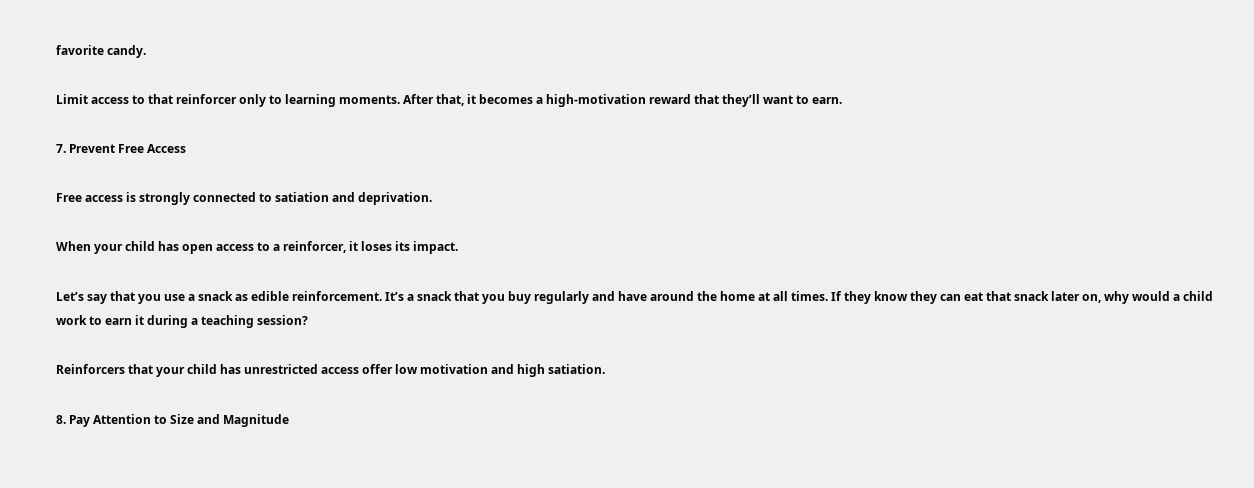favorite candy.

Limit access to that reinforcer only to learning moments. After that, it becomes a high-motivation reward that they’ll want to earn.

7. Prevent Free Access

Free access is strongly connected to satiation and deprivation.

When your child has open access to a reinforcer, it loses its impact.

Let’s say that you use a snack as edible reinforcement. It’s a snack that you buy regularly and have around the home at all times. If they know they can eat that snack later on, why would a child work to earn it during a teaching session?

Reinforcers that your child has unrestricted access offer low motivation and high satiation.

8. Pay Attention to Size and Magnitude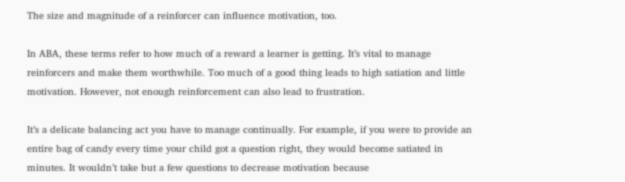The size and magnitude of a reinforcer can influence motivation, too.

In ABA, these terms refer to how much of a reward a learner is getting. It’s vital to manage reinforcers and make them worthwhile. Too much of a good thing leads to high satiation and little motivation. However, not enough reinforcement can also lead to frustration.

It’s a delicate balancing act you have to manage continually. For example, if you were to provide an entire bag of candy every time your child got a question right, they would become satiated in minutes. It wouldn’t take but a few questions to decrease motivation because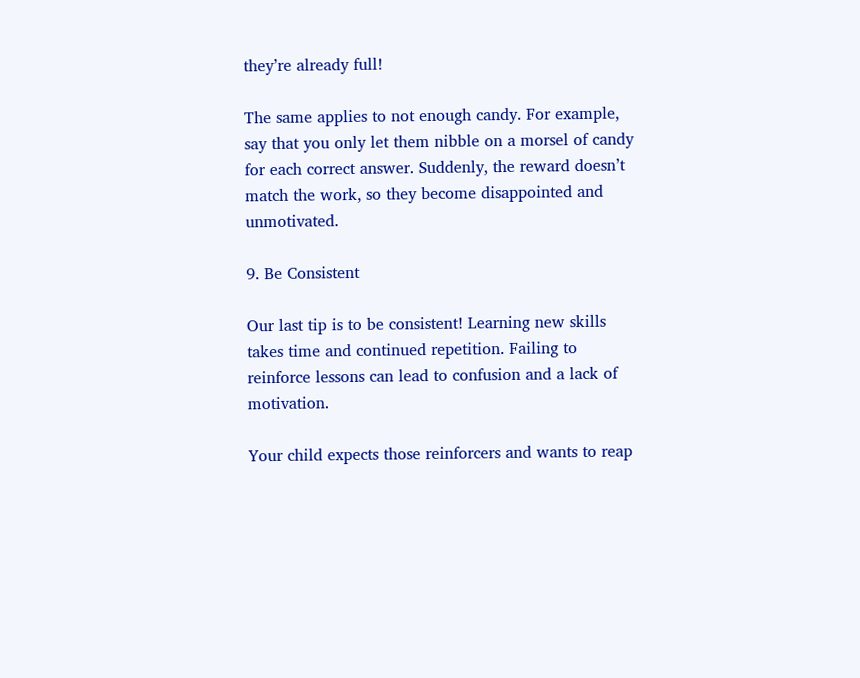they’re already full!

The same applies to not enough candy. For example, say that you only let them nibble on a morsel of candy for each correct answer. Suddenly, the reward doesn’t match the work, so they become disappointed and unmotivated.

9. Be Consistent

Our last tip is to be consistent! Learning new skills takes time and continued repetition. Failing to reinforce lessons can lead to confusion and a lack of motivation.

Your child expects those reinforcers and wants to reap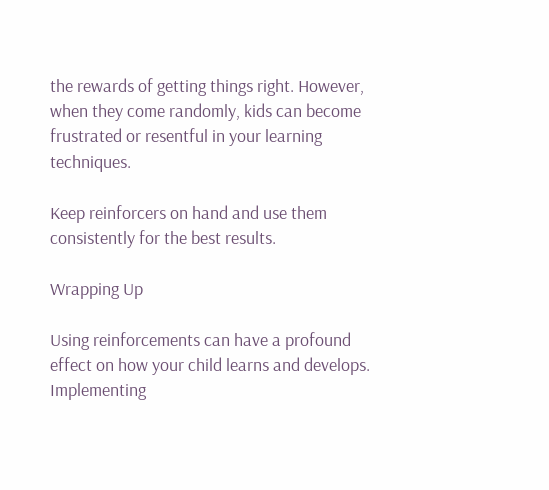the rewards of getting things right. However, when they come randomly, kids can become frustrated or resentful in your learning techniques.

Keep reinforcers on hand and use them consistently for the best results.

Wrapping Up

Using reinforcements can have a profound effect on how your child learns and develops. Implementing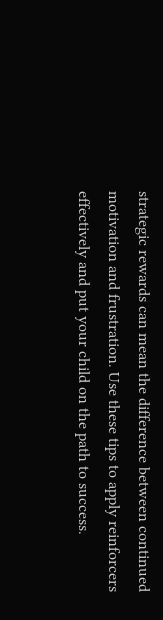strategic rewards can mean the difference between continued motivation and frustration. Use these tips to apply reinforcers effectively and put your child on the path to success.